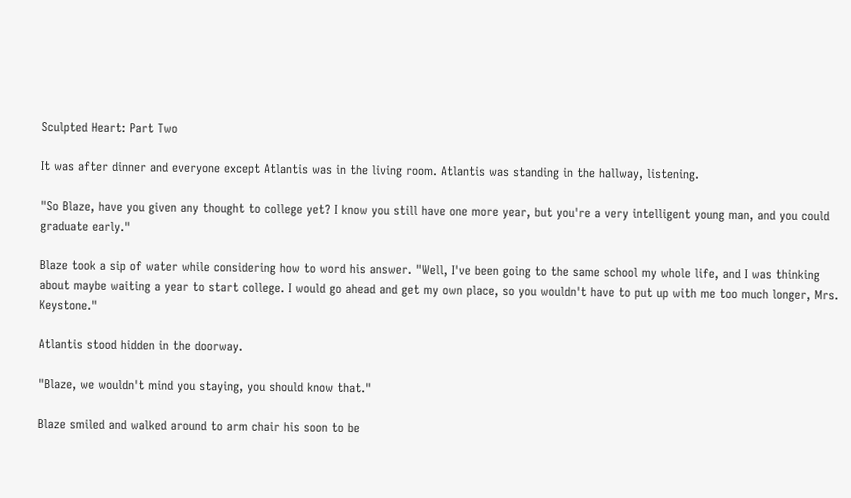Sculpted Heart: Part Two

It was after dinner and everyone except Atlantis was in the living room. Atlantis was standing in the hallway, listening.

"So Blaze, have you given any thought to college yet? I know you still have one more year, but you're a very intelligent young man, and you could graduate early."

Blaze took a sip of water while considering how to word his answer. "Well, I've been going to the same school my whole life, and I was thinking about maybe waiting a year to start college. I would go ahead and get my own place, so you wouldn't have to put up with me too much longer, Mrs. Keystone."

Atlantis stood hidden in the doorway.

"Blaze, we wouldn't mind you staying, you should know that."

Blaze smiled and walked around to arm chair his soon to be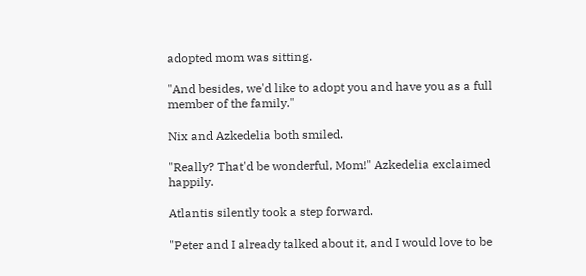adopted mom was sitting.

"And besides, we'd like to adopt you and have you as a full member of the family."

Nix and Azkedelia both smiled.

"Really? That'd be wonderful, Mom!" Azkedelia exclaimed happily.

Atlantis silently took a step forward.

"Peter and I already talked about it, and I would love to be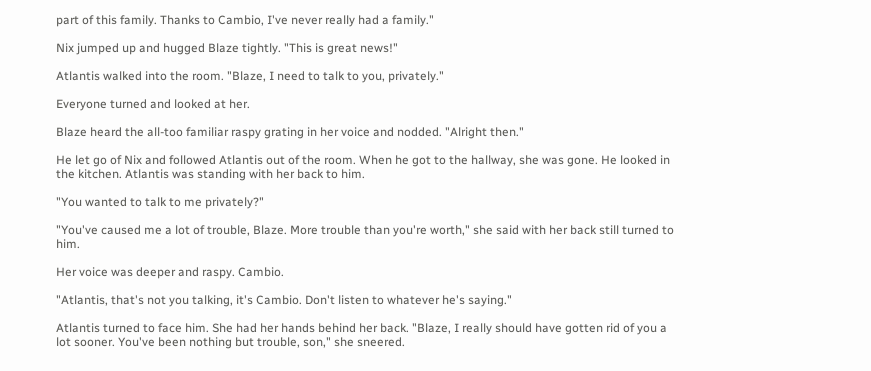part of this family. Thanks to Cambio, I've never really had a family."

Nix jumped up and hugged Blaze tightly. "This is great news!"

Atlantis walked into the room. "Blaze, I need to talk to you, privately."

Everyone turned and looked at her.

Blaze heard the all-too familiar raspy grating in her voice and nodded. "Alright then."

He let go of Nix and followed Atlantis out of the room. When he got to the hallway, she was gone. He looked in the kitchen. Atlantis was standing with her back to him.

"You wanted to talk to me privately?"

"You've caused me a lot of trouble, Blaze. More trouble than you're worth," she said with her back still turned to him.

Her voice was deeper and raspy. Cambio.

"Atlantis, that's not you talking, it's Cambio. Don't listen to whatever he's saying."

Atlantis turned to face him. She had her hands behind her back. "Blaze, I really should have gotten rid of you a lot sooner. You've been nothing but trouble, son," she sneered.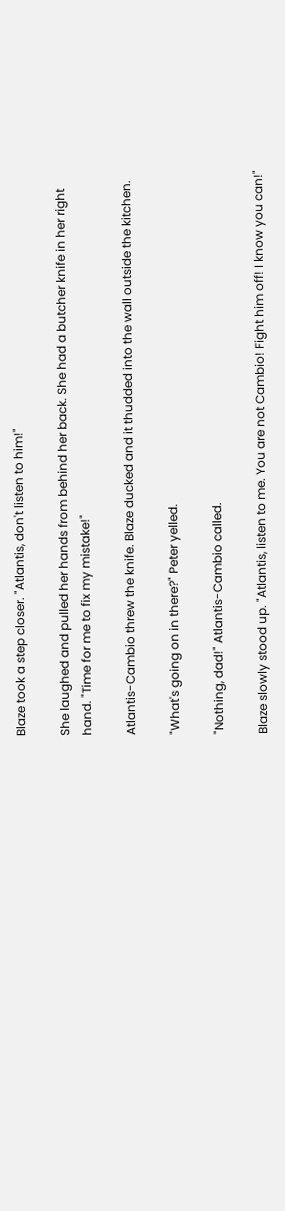Blaze took a step closer. "Atlantis, don't listen to him!"

She laughed and pulled her hands from behind her back. She had a butcher knife in her right hand. "Time for me to fix my mistake!"

Atlantis-Cambio threw the knife. Blaze ducked and it thudded into the wall outside the kitchen.

"What's going on in there?" Peter yelled.

"Nothing, dad!" Atlantis-Cambio called.

Blaze slowly stood up. "Atlantis, listen to me. You are not Cambio! Fight him off! I know you can!"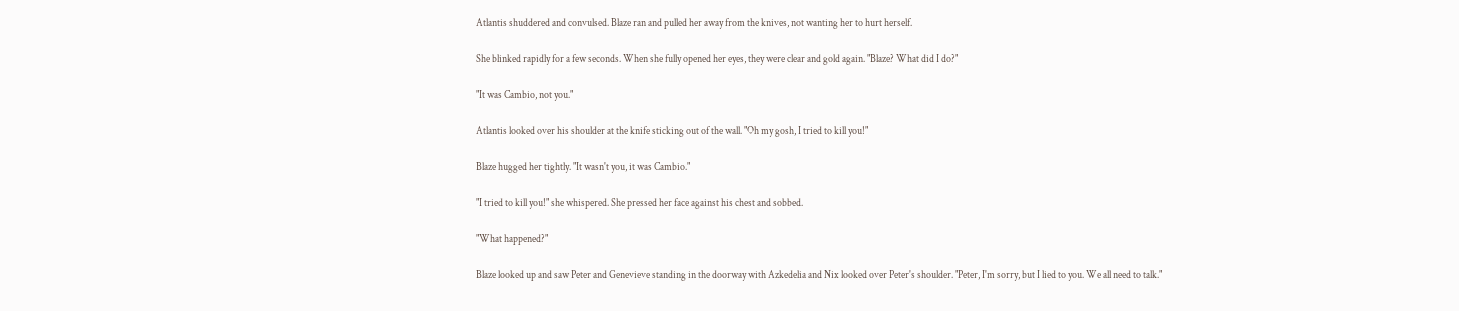Atlantis shuddered and convulsed. Blaze ran and pulled her away from the knives, not wanting her to hurt herself.

She blinked rapidly for a few seconds. When she fully opened her eyes, they were clear and gold again. "Blaze? What did I do?"

"It was Cambio, not you."

Atlantis looked over his shoulder at the knife sticking out of the wall. "Oh my gosh, I tried to kill you!"

Blaze hugged her tightly. "It wasn't you, it was Cambio."

"I tried to kill you!" she whispered. She pressed her face against his chest and sobbed.

"What happened?"

Blaze looked up and saw Peter and Genevieve standing in the doorway with Azkedelia and Nix looked over Peter's shoulder. "Peter, I'm sorry, but I lied to you. We all need to talk."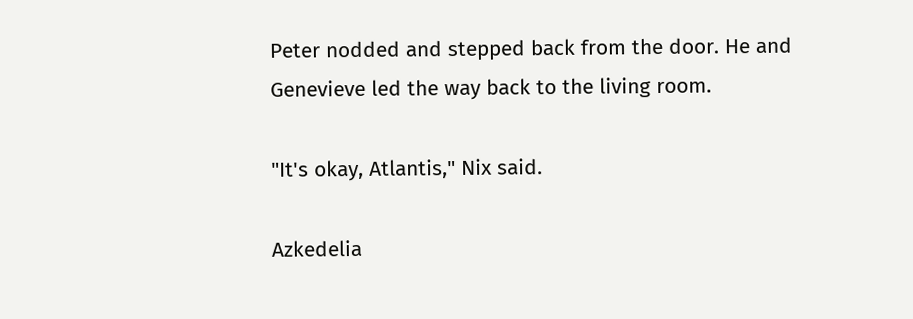Peter nodded and stepped back from the door. He and Genevieve led the way back to the living room.

"It's okay, Atlantis," Nix said.

Azkedelia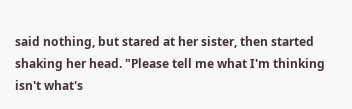said nothing, but stared at her sister, then started shaking her head. "Please tell me what I'm thinking isn't what's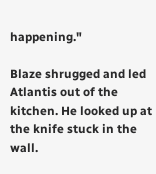happening."

Blaze shrugged and led Atlantis out of the kitchen. He looked up at the knife stuck in the wall.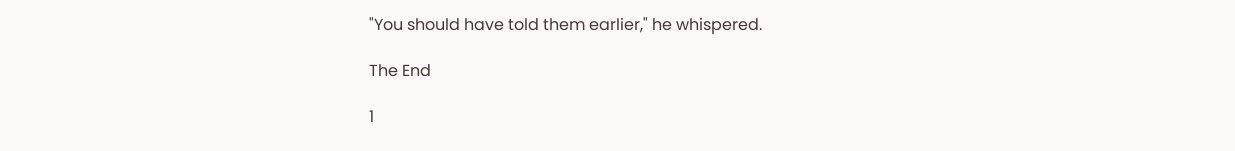"You should have told them earlier," he whispered.

The End

1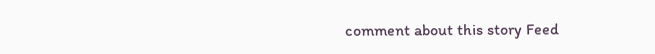comment about this story Feed